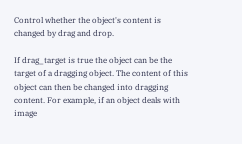Control whether the object's content is changed by drag and drop.

If drag_target is true the object can be the target of a dragging object. The content of this object can then be changed into dragging content. For example, if an object deals with image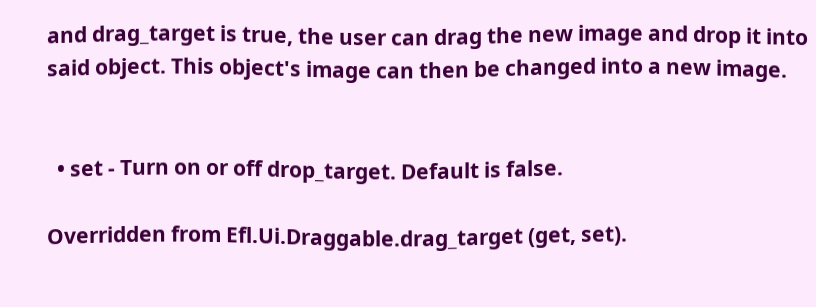and drag_target is true, the user can drag the new image and drop it into said object. This object's image can then be changed into a new image.


  • set - Turn on or off drop_target. Default is false.

Overridden from Efl.Ui.Draggable.drag_target (get, set).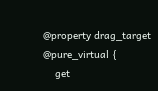@property drag_target @pure_virtual {
    get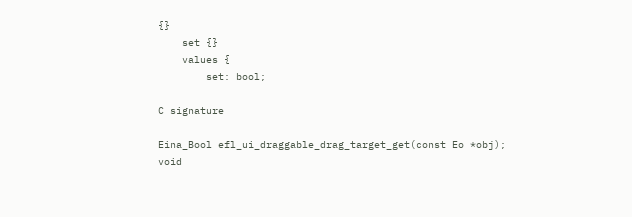{}
    set {}
    values {
        set: bool;

C signature

Eina_Bool efl_ui_draggable_drag_target_get(const Eo *obj);
void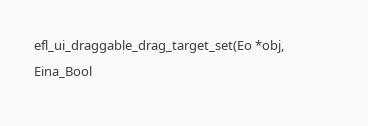efl_ui_draggable_drag_target_set(Eo *obj, Eina_Bool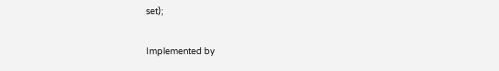set);

Implemented by